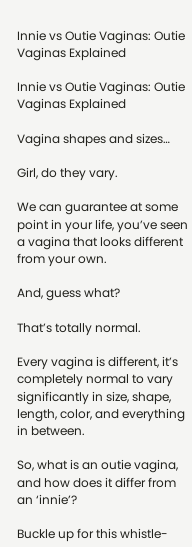Innie vs Outie Vaginas: Outie Vaginas Explained

Innie vs Outie Vaginas: Outie Vaginas Explained

Vagina shapes and sizes…

Girl, do they vary.

We can guarantee at some point in your life, you’ve seen a vagina that looks different from your own.

And, guess what?

That’s totally normal.

Every vagina is different, it’s completely normal to vary significantly in size, shape, length, color, and everything in between.

So, what is an outie vagina, and how does it differ from an ‘innie’?

Buckle up for this whistle-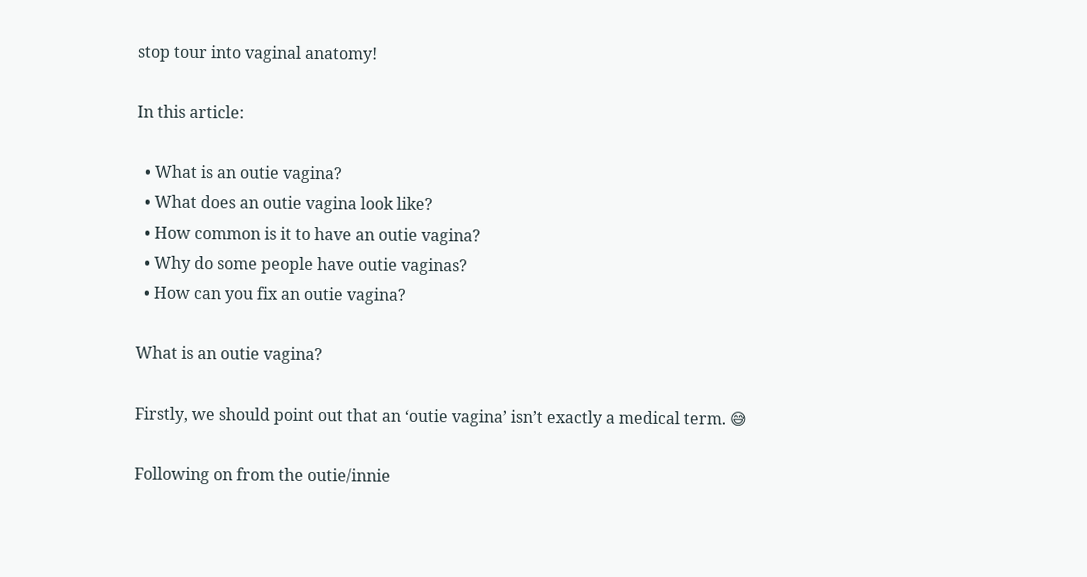stop tour into vaginal anatomy!

In this article:

  • What is an outie vagina?
  • What does an outie vagina look like?
  • How common is it to have an outie vagina?
  • Why do some people have outie vaginas?
  • How can you fix an outie vagina?

What is an outie vagina?

Firstly, we should point out that an ‘outie vagina’ isn’t exactly a medical term. 😅

Following on from the outie/innie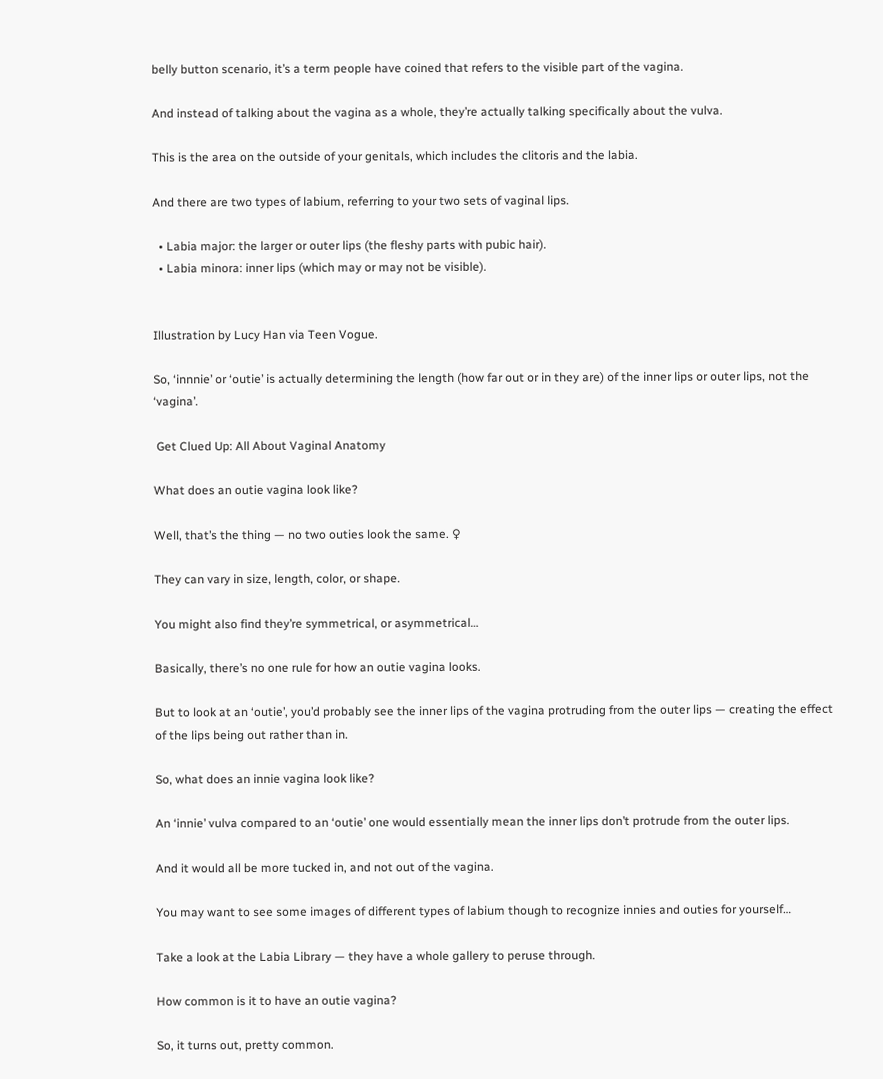belly button scenario, it’s a term people have coined that refers to the visible part of the vagina.

And instead of talking about the vagina as a whole, they’re actually talking specifically about the vulva.

This is the area on the outside of your genitals, which includes the clitoris and the labia.

And there are two types of labium, referring to your two sets of vaginal lips.

  • Labia major: the larger or outer lips (the fleshy parts with pubic hair).
  • Labia minora: inner lips (which may or may not be visible).


Illustration by Lucy Han via Teen Vogue.

So, ‘innnie’ or ‘outie’ is actually determining the length (how far out or in they are) of the inner lips or outer lips, not the ‘vagina’.

 Get Clued Up: All About Vaginal Anatomy

What does an outie vagina look like?

Well, that’s the thing — no two outies look the same. ♀

They can vary in size, length, color, or shape.

You might also find they’re symmetrical, or asymmetrical…

Basically, there’s no one rule for how an outie vagina looks.

But to look at an ‘outie’, you’d probably see the inner lips of the vagina protruding from the outer lips — creating the effect of the lips being out rather than in.

So, what does an innie vagina look like?

An ‘innie’ vulva compared to an ‘outie’ one would essentially mean the inner lips don’t protrude from the outer lips.

And it would all be more tucked in, and not out of the vagina.

You may want to see some images of different types of labium though to recognize innies and outies for yourself…

Take a look at the Labia Library — they have a whole gallery to peruse through.

How common is it to have an outie vagina?

So, it turns out, pretty common.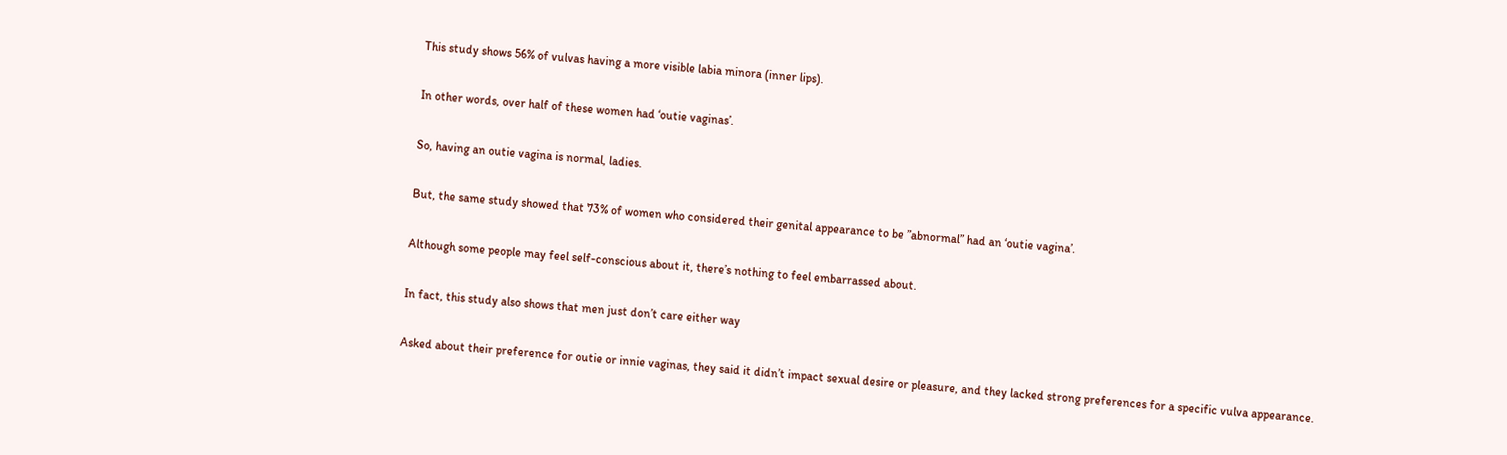This study shows 56% of vulvas having a more visible labia minora (inner lips).

In other words, over half of these women had ‘outie vaginas’.

So, having an outie vagina is normal, ladies.

But, the same study showed that 73% of women who considered their genital appearance to be ”abnormal” had an ‘outie vagina’.

Although some people may feel self-conscious about it, there’s nothing to feel embarrassed about.

In fact, this study also shows that men just don’t care either way

Asked about their preference for outie or innie vaginas, they said it didn’t impact sexual desire or pleasure, and they lacked strong preferences for a specific vulva appearance.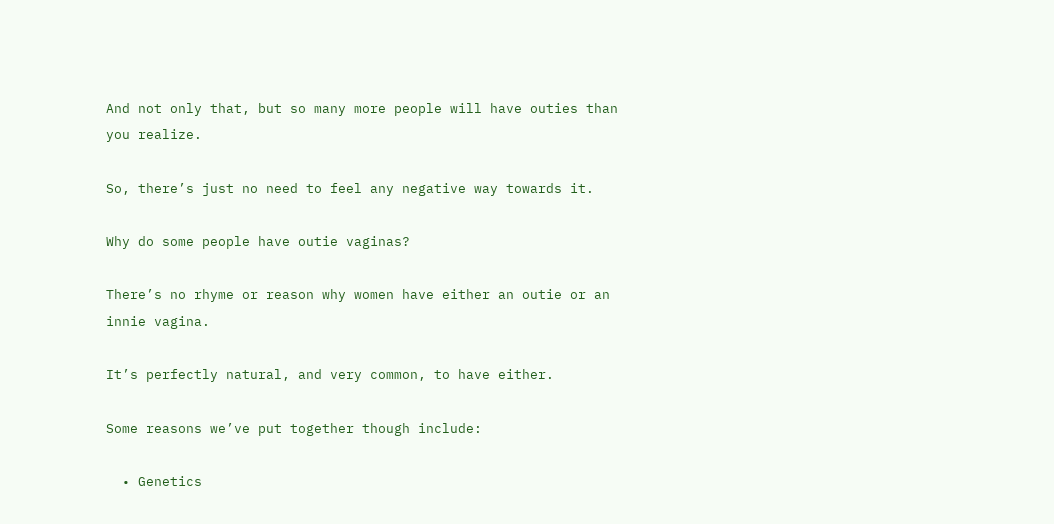And not only that, but so many more people will have outies than you realize.

So, there’s just no need to feel any negative way towards it.

Why do some people have outie vaginas?

There’s no rhyme or reason why women have either an outie or an innie vagina.

It’s perfectly natural, and very common, to have either.

Some reasons we’ve put together though include:

  • Genetics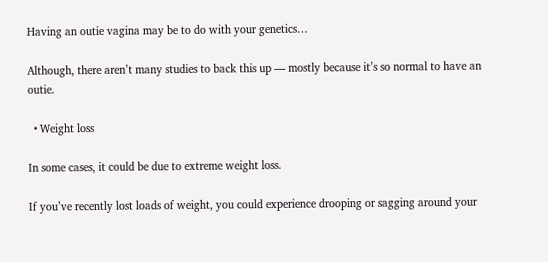Having an outie vagina may be to do with your genetics…

Although, there aren’t many studies to back this up — mostly because it’s so normal to have an outie.

  • Weight loss

In some cases, it could be due to extreme weight loss.

If you’ve recently lost loads of weight, you could experience drooping or sagging around your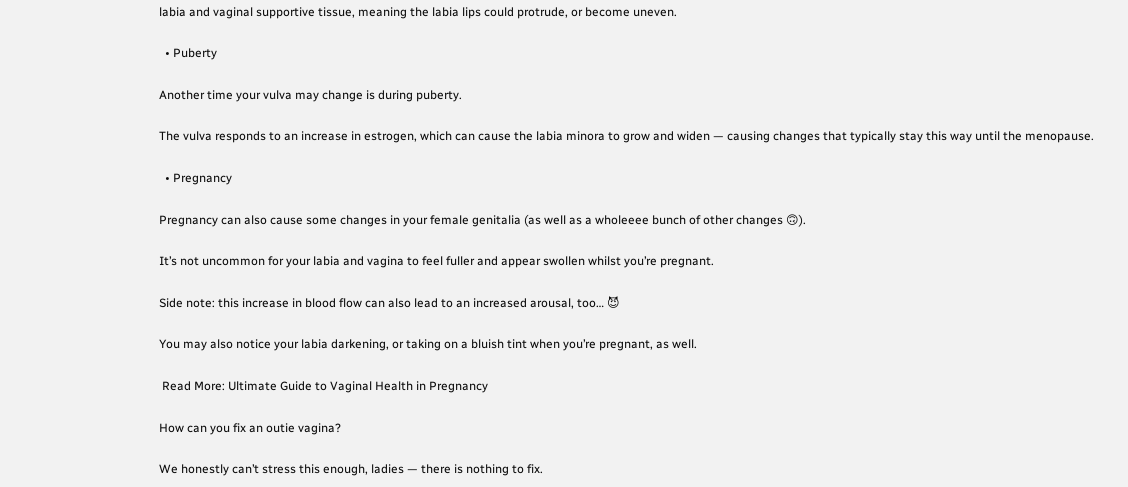labia and vaginal supportive tissue, meaning the labia lips could protrude, or become uneven.

  • Puberty

Another time your vulva may change is during puberty.

The vulva responds to an increase in estrogen, which can cause the labia minora to grow and widen — causing changes that typically stay this way until the menopause.

  • Pregnancy

Pregnancy can also cause some changes in your female genitalia (as well as a wholeeee bunch of other changes 🙃).

It’s not uncommon for your labia and vagina to feel fuller and appear swollen whilst you’re pregnant.

Side note: this increase in blood flow can also lead to an increased arousal, too… 😈

You may also notice your labia darkening, or taking on a bluish tint when you’re pregnant, as well.

 Read More: Ultimate Guide to Vaginal Health in Pregnancy

How can you fix an outie vagina?

We honestly can’t stress this enough, ladies — there is nothing to fix.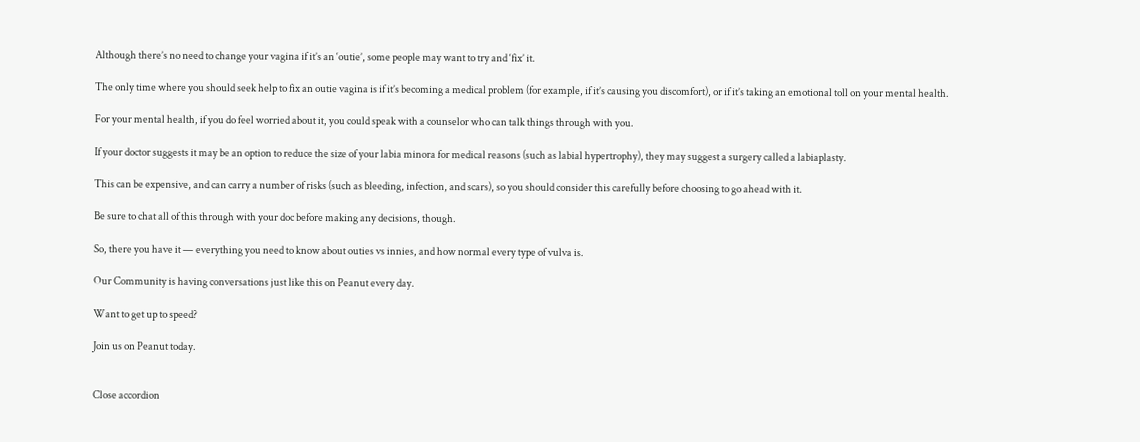Although there’s no need to change your vagina if it’s an ‘outie’, some people may want to try and ‘fix’ it.

The only time where you should seek help to fix an outie vagina is if it’s becoming a medical problem (for example, if it’s causing you discomfort), or if it’s taking an emotional toll on your mental health.

For your mental health, if you do feel worried about it, you could speak with a counselor who can talk things through with you.

If your doctor suggests it may be an option to reduce the size of your labia minora for medical reasons (such as labial hypertrophy), they may suggest a surgery called a labiaplasty.

This can be expensive, and can carry a number of risks (such as bleeding, infection, and scars), so you should consider this carefully before choosing to go ahead with it.

Be sure to chat all of this through with your doc before making any decisions, though.

So, there you have it — everything you need to know about outies vs innies, and how normal every type of vulva is.

Our Community is having conversations just like this on Peanut every day.

Want to get up to speed?

Join us on Peanut today.


Close accordion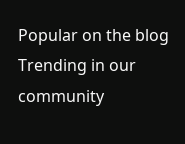Popular on the blog
Trending in our community